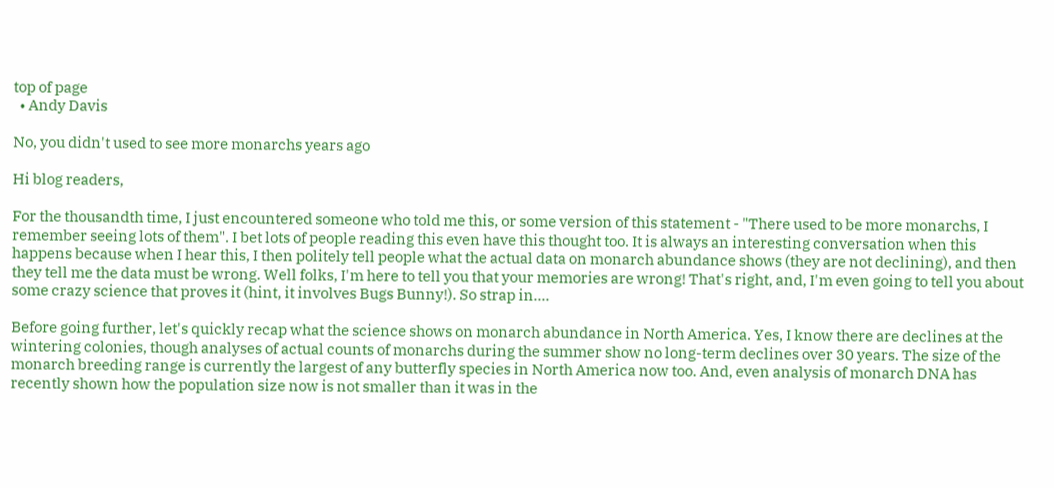top of page
  • Andy Davis

No, you didn't used to see more monarchs years ago

Hi blog readers,

For the thousandth time, I just encountered someone who told me this, or some version of this statement - "There used to be more monarchs, I remember seeing lots of them". I bet lots of people reading this even have this thought too. It is always an interesting conversation when this happens because when I hear this, I then politely tell people what the actual data on monarch abundance shows (they are not declining), and then they tell me the data must be wrong. Well folks, I'm here to tell you that your memories are wrong! That's right, and, I'm even going to tell you about some crazy science that proves it (hint, it involves Bugs Bunny!). So strap in....

Before going further, let's quickly recap what the science shows on monarch abundance in North America. Yes, I know there are declines at the wintering colonies, though analyses of actual counts of monarchs during the summer show no long-term declines over 30 years. The size of the monarch breeding range is currently the largest of any butterfly species in North America now too. And, even analysis of monarch DNA has recently shown how the population size now is not smaller than it was in the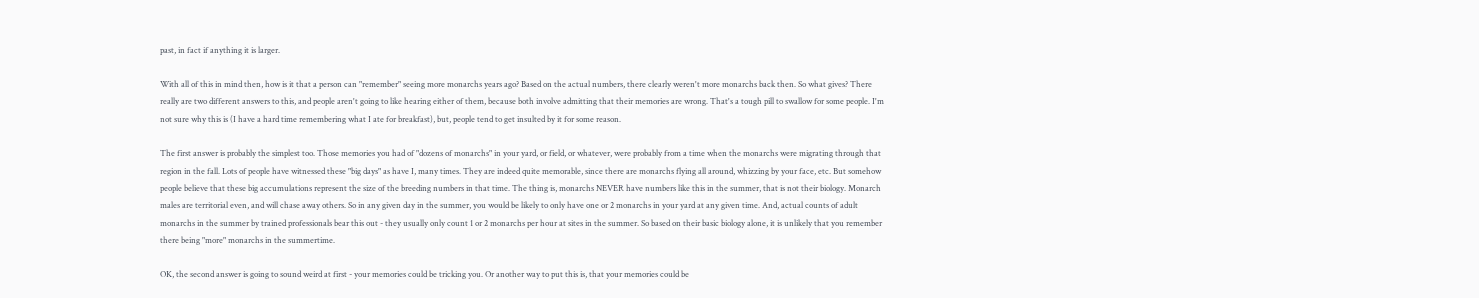past, in fact if anything it is larger.

With all of this in mind then, how is it that a person can "remember" seeing more monarchs years ago? Based on the actual numbers, there clearly weren't more monarchs back then. So what gives? There really are two different answers to this, and people aren't going to like hearing either of them, because both involve admitting that their memories are wrong. That's a tough pill to swallow for some people. I'm not sure why this is (I have a hard time remembering what I ate for breakfast), but, people tend to get insulted by it for some reason.

The first answer is probably the simplest too. Those memories you had of "dozens of monarchs" in your yard, or field, or whatever, were probably from a time when the monarchs were migrating through that region in the fall. Lots of people have witnessed these "big days" as have I, many times. They are indeed quite memorable, since there are monarchs flying all around, whizzing by your face, etc. But somehow people believe that these big accumulations represent the size of the breeding numbers in that time. The thing is, monarchs NEVER have numbers like this in the summer, that is not their biology. Monarch males are territorial even, and will chase away others. So in any given day in the summer, you would be likely to only have one or 2 monarchs in your yard at any given time. And, actual counts of adult monarchs in the summer by trained professionals bear this out - they usually only count 1 or 2 monarchs per hour at sites in the summer. So based on their basic biology alone, it is unlikely that you remember there being "more" monarchs in the summertime.

OK, the second answer is going to sound weird at first - your memories could be tricking you. Or another way to put this is, that your memories could be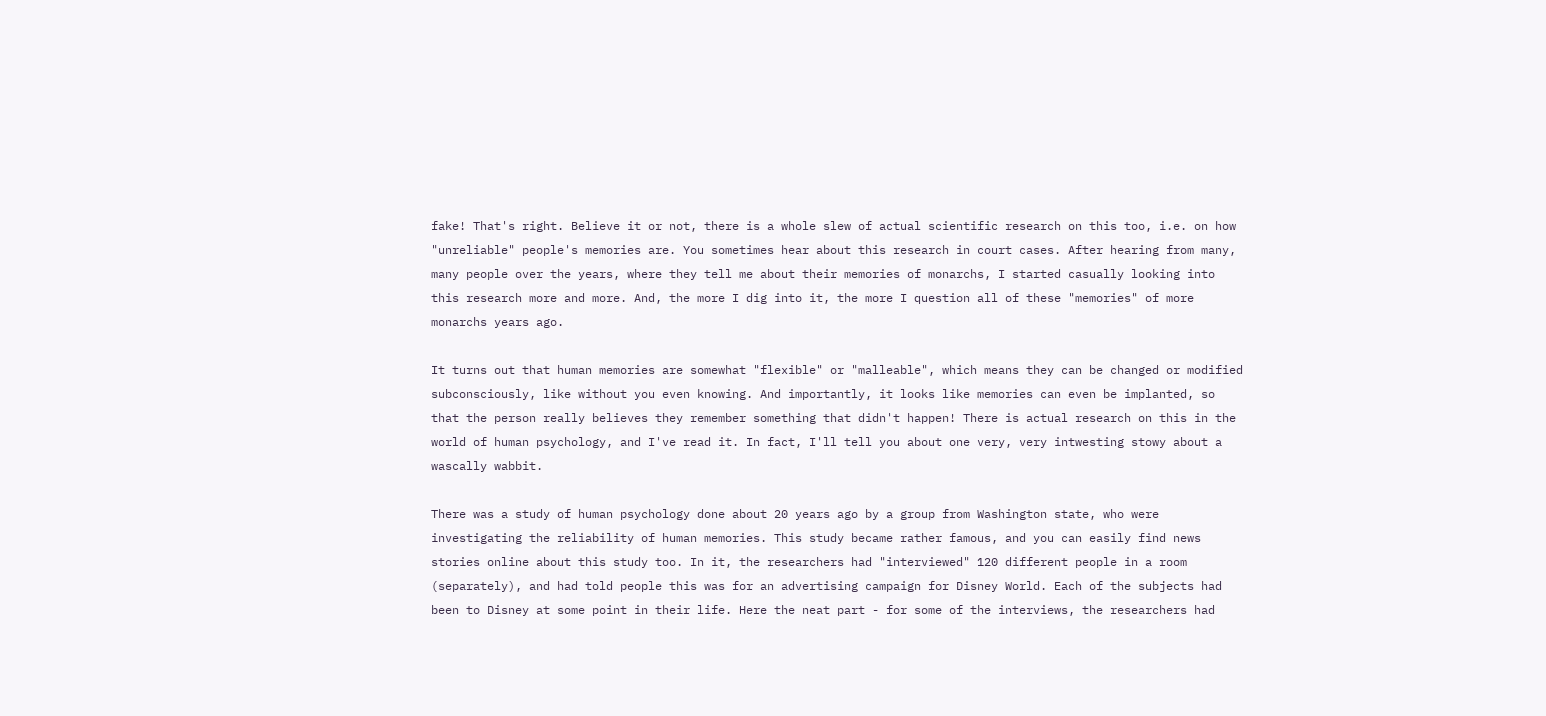fake! That's right. Believe it or not, there is a whole slew of actual scientific research on this too, i.e. on how "unreliable" people's memories are. You sometimes hear about this research in court cases. After hearing from many, many people over the years, where they tell me about their memories of monarchs, I started casually looking into this research more and more. And, the more I dig into it, the more I question all of these "memories" of more monarchs years ago.

It turns out that human memories are somewhat "flexible" or "malleable", which means they can be changed or modified subconsciously, like without you even knowing. And importantly, it looks like memories can even be implanted, so that the person really believes they remember something that didn't happen! There is actual research on this in the world of human psychology, and I've read it. In fact, I'll tell you about one very, very intwesting stowy about a wascally wabbit.

There was a study of human psychology done about 20 years ago by a group from Washington state, who were investigating the reliability of human memories. This study became rather famous, and you can easily find news stories online about this study too. In it, the researchers had "interviewed" 120 different people in a room (separately), and had told people this was for an advertising campaign for Disney World. Each of the subjects had been to Disney at some point in their life. Here the neat part - for some of the interviews, the researchers had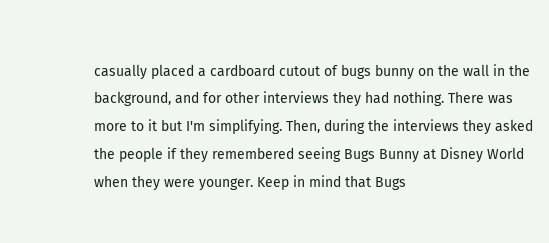casually placed a cardboard cutout of bugs bunny on the wall in the background, and for other interviews they had nothing. There was more to it but I'm simplifying. Then, during the interviews they asked the people if they remembered seeing Bugs Bunny at Disney World when they were younger. Keep in mind that Bugs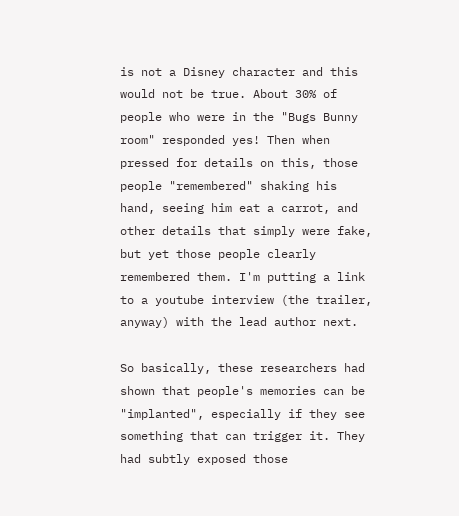is not a Disney character and this would not be true. About 30% of people who were in the "Bugs Bunny room" responded yes! Then when pressed for details on this, those people "remembered" shaking his hand, seeing him eat a carrot, and other details that simply were fake, but yet those people clearly remembered them. I'm putting a link to a youtube interview (the trailer, anyway) with the lead author next.

So basically, these researchers had shown that people's memories can be "implanted", especially if they see something that can trigger it. They had subtly exposed those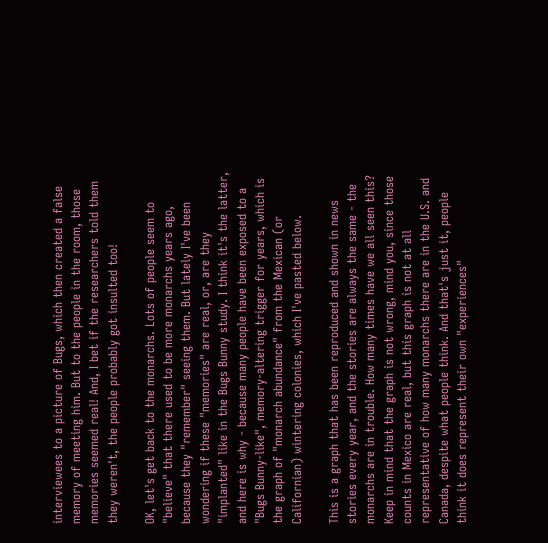interviewees to a picture of Bugs, which then created a false memory of meeting him. But to the people in the room, those memories seemed real! And, I bet if the researchers told them they weren't, the people probably got insulted too!

OK, let's get back to the monarchs. Lots of people seem to "believe" that there used to be more monarchs years ago, because they "remember" seeing them. But lately I've been wondering if these "memories" are real, or, are they "implanted" like in the Bugs Bunny study. I think it's the latter, and here is why - because many people have been exposed to a "Bugs Bunny-like", memory-altering trigger for years, which is the graph of "monarch abundance" from the Mexican (or Californian) wintering colonies, which I've pasted below.

This is a graph that has been reproduced and shown in news stories every year, and the stories are always the same - the monarchs are in trouble. How many times have we all seen this? Keep in mind that the graph is not wrong, mind you, since those counts in Mexico are real, but this graph is not at all representative of how many monarchs there are in the U.S. and Canada, despite what people think. And that's just it, people think it does represent their own "experiences"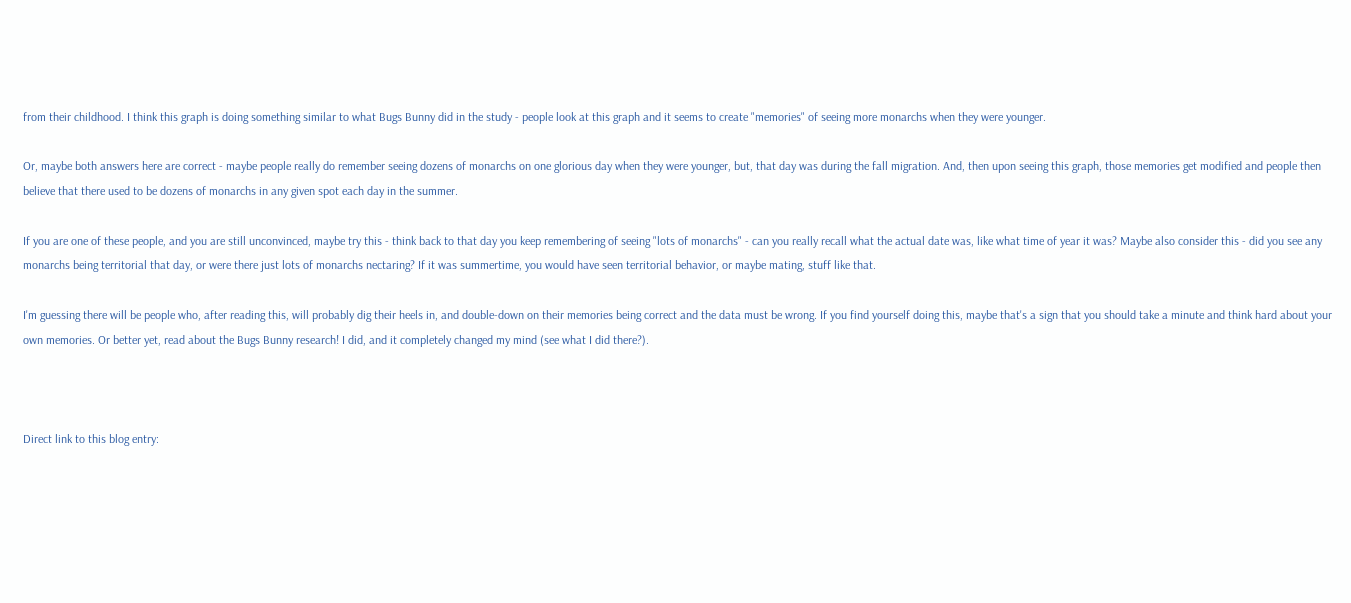from their childhood. I think this graph is doing something similar to what Bugs Bunny did in the study - people look at this graph and it seems to create "memories" of seeing more monarchs when they were younger.

Or, maybe both answers here are correct - maybe people really do remember seeing dozens of monarchs on one glorious day when they were younger, but, that day was during the fall migration. And, then upon seeing this graph, those memories get modified and people then believe that there used to be dozens of monarchs in any given spot each day in the summer.

If you are one of these people, and you are still unconvinced, maybe try this - think back to that day you keep remembering of seeing "lots of monarchs" - can you really recall what the actual date was, like what time of year it was? Maybe also consider this - did you see any monarchs being territorial that day, or were there just lots of monarchs nectaring? If it was summertime, you would have seen territorial behavior, or maybe mating, stuff like that.

I'm guessing there will be people who, after reading this, will probably dig their heels in, and double-down on their memories being correct and the data must be wrong. If you find yourself doing this, maybe that's a sign that you should take a minute and think hard about your own memories. Or better yet, read about the Bugs Bunny research! I did, and it completely changed my mind (see what I did there?).



Direct link to this blog entry: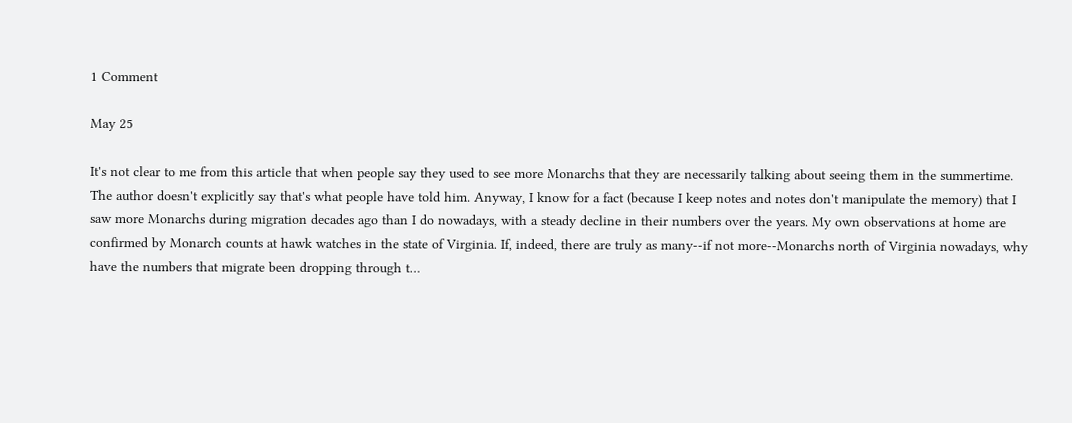1 Comment

May 25

It's not clear to me from this article that when people say they used to see more Monarchs that they are necessarily talking about seeing them in the summertime. The author doesn't explicitly say that's what people have told him. Anyway, I know for a fact (because I keep notes and notes don't manipulate the memory) that I saw more Monarchs during migration decades ago than I do nowadays, with a steady decline in their numbers over the years. My own observations at home are confirmed by Monarch counts at hawk watches in the state of Virginia. If, indeed, there are truly as many--if not more--Monarchs north of Virginia nowadays, why have the numbers that migrate been dropping through t…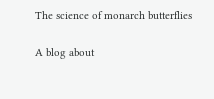The science of monarch butterflies

A blog about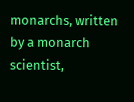monarchs, written by a monarch scientist,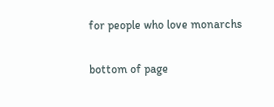for people who love monarchs

bottom of page